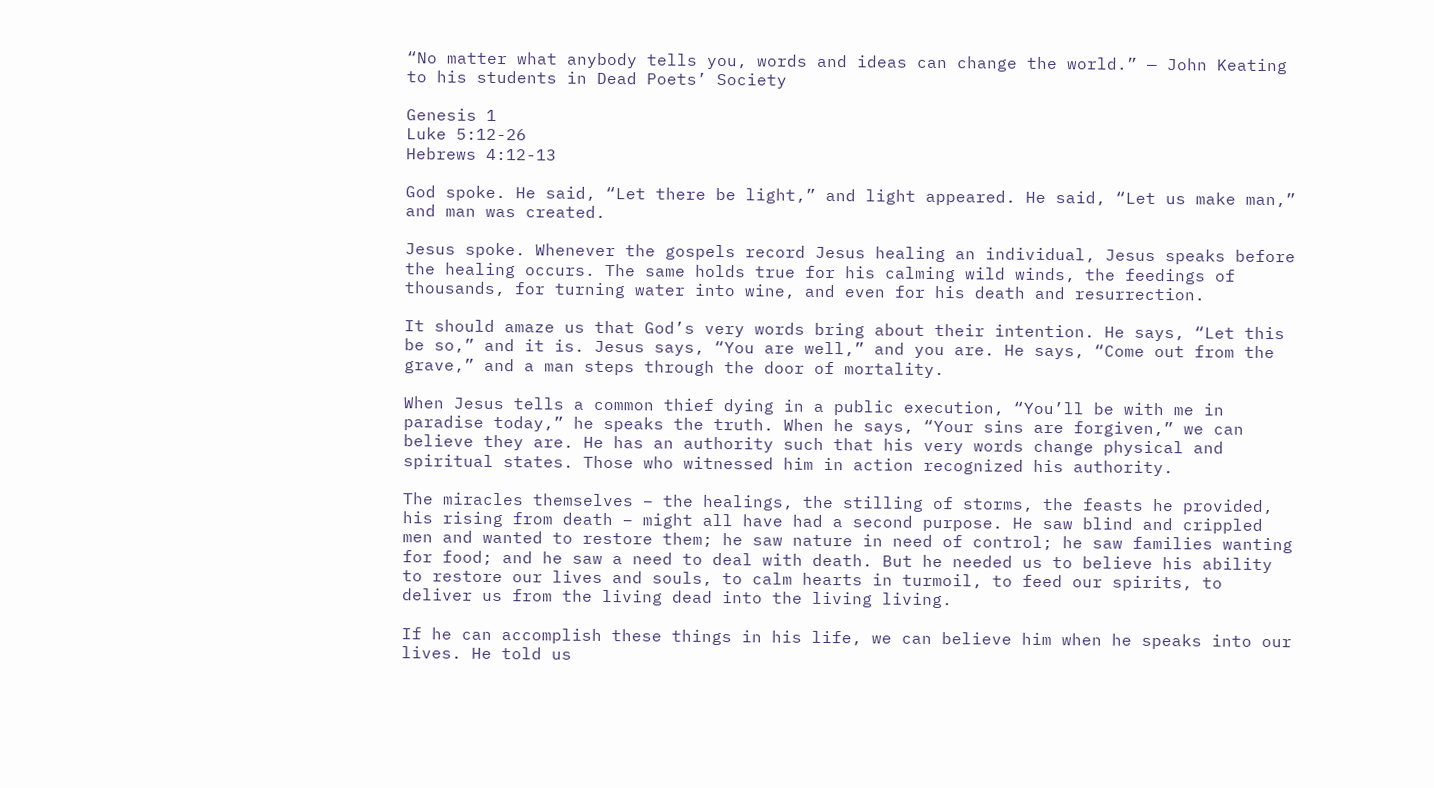“No matter what anybody tells you, words and ideas can change the world.” — John Keating to his students in Dead Poets’ Society

Genesis 1
Luke 5:12-26
Hebrews 4:12-13

God spoke. He said, “Let there be light,” and light appeared. He said, “Let us make man,” and man was created.

Jesus spoke. Whenever the gospels record Jesus healing an individual, Jesus speaks before the healing occurs. The same holds true for his calming wild winds, the feedings of thousands, for turning water into wine, and even for his death and resurrection.

It should amaze us that God’s very words bring about their intention. He says, “Let this be so,” and it is. Jesus says, “You are well,” and you are. He says, “Come out from the grave,” and a man steps through the door of mortality.

When Jesus tells a common thief dying in a public execution, “You’ll be with me in paradise today,” he speaks the truth. When he says, “Your sins are forgiven,” we can believe they are. He has an authority such that his very words change physical and spiritual states. Those who witnessed him in action recognized his authority.

The miracles themselves – the healings, the stilling of storms, the feasts he provided, his rising from death – might all have had a second purpose. He saw blind and crippled men and wanted to restore them; he saw nature in need of control; he saw families wanting for food; and he saw a need to deal with death. But he needed us to believe his ability to restore our lives and souls, to calm hearts in turmoil, to feed our spirits, to deliver us from the living dead into the living living.

If he can accomplish these things in his life, we can believe him when he speaks into our lives. He told us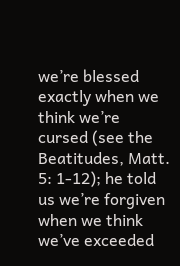we’re blessed exactly when we think we’re cursed (see the Beatitudes, Matt. 5: 1-12); he told us we’re forgiven when we think we’ve exceeded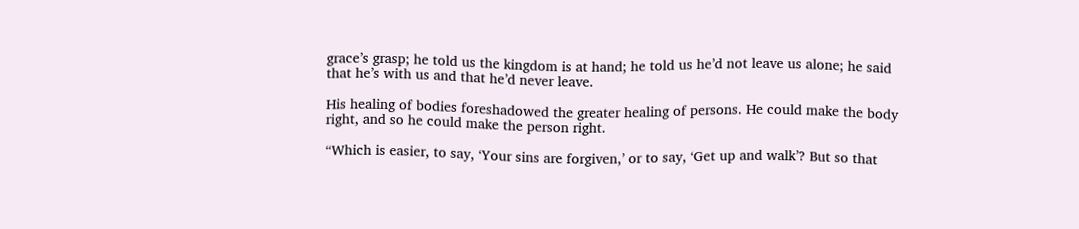grace’s grasp; he told us the kingdom is at hand; he told us he’d not leave us alone; he said that he’s with us and that he’d never leave.

His healing of bodies foreshadowed the greater healing of persons. He could make the body right, and so he could make the person right.

“Which is easier, to say, ‘Your sins are forgiven,’ or to say, ‘Get up and walk’? But so that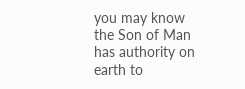you may know the Son of Man has authority on earth to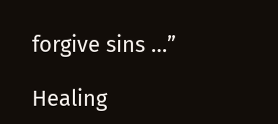forgive sins …”

Healing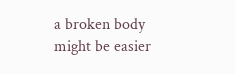a broken body might be easier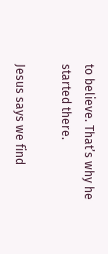to believe. That’s why he started there.

Jesus says we find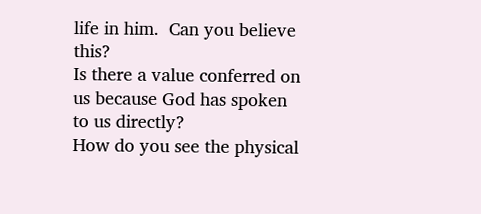life in him.  Can you believe this?
Is there a value conferred on us because God has spoken to us directly?
How do you see the physical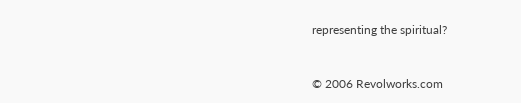representing the spiritual?


© 2006 Revolworks.com